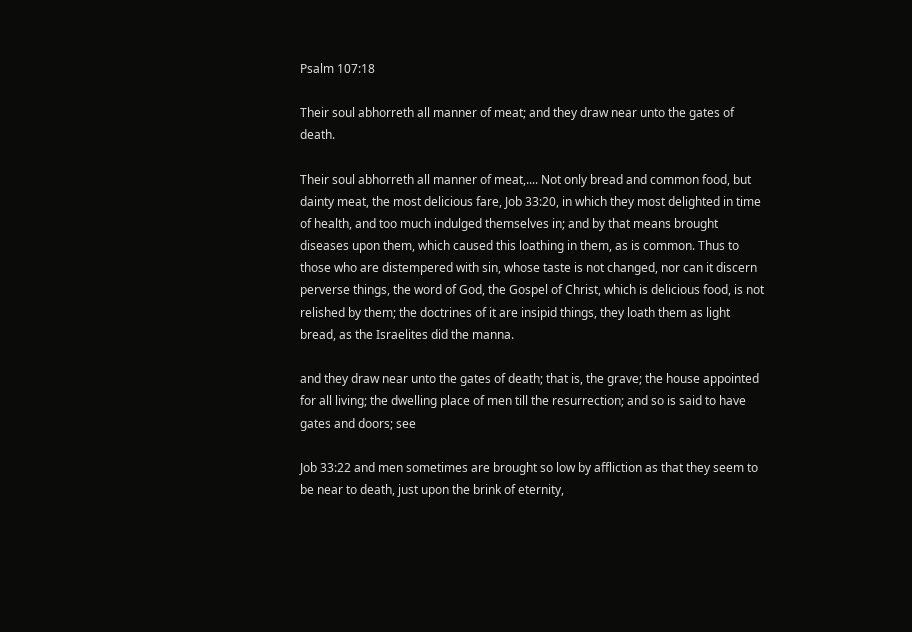Psalm 107:18

Their soul abhorreth all manner of meat; and they draw near unto the gates of death.

Their soul abhorreth all manner of meat,.... Not only bread and common food, but dainty meat, the most delicious fare, Job 33:20, in which they most delighted in time of health, and too much indulged themselves in; and by that means brought diseases upon them, which caused this loathing in them, as is common. Thus to those who are distempered with sin, whose taste is not changed, nor can it discern perverse things, the word of God, the Gospel of Christ, which is delicious food, is not relished by them; the doctrines of it are insipid things, they loath them as light bread, as the Israelites did the manna.

and they draw near unto the gates of death; that is, the grave; the house appointed for all living; the dwelling place of men till the resurrection; and so is said to have gates and doors; see

Job 33:22 and men sometimes are brought so low by affliction as that they seem to be near to death, just upon the brink of eternity,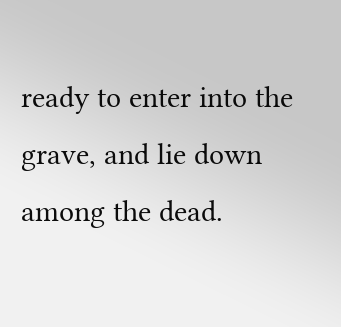ready to enter into the grave, and lie down among the dead.